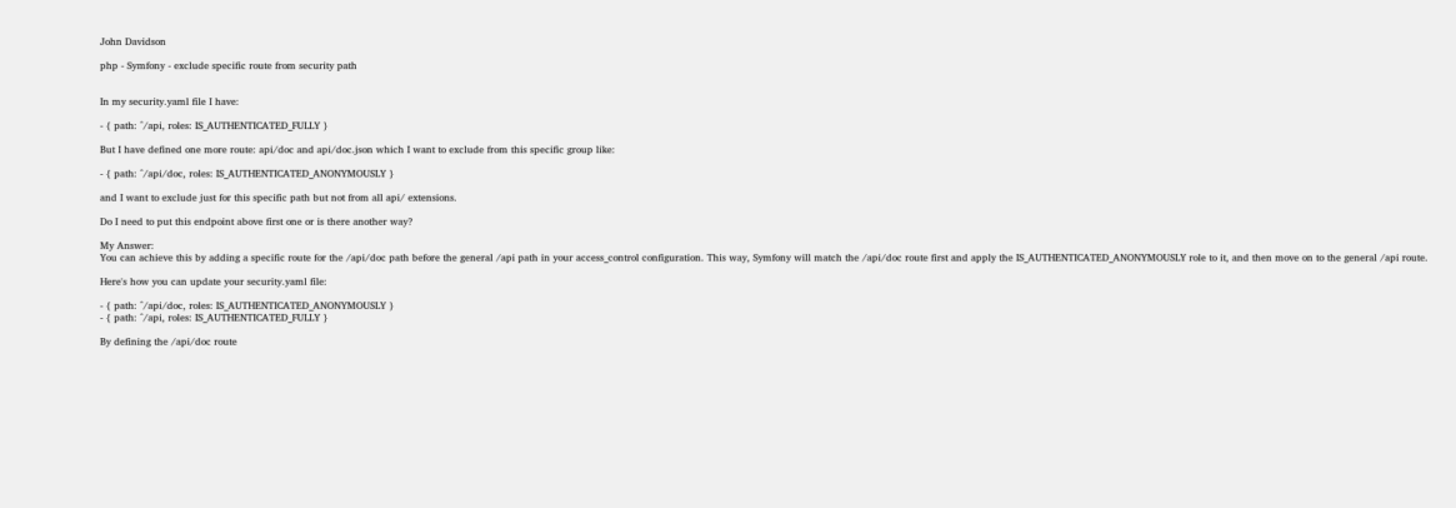John Davidson

php - Symfony - exclude specific route from security path


In my security.yaml file I have:

- { path: ^/api, roles: IS_AUTHENTICATED_FULLY }

But I have defined one more route: api/doc and api/doc.json which I want to exclude from this specific group like:

- { path: ^/api/doc, roles: IS_AUTHENTICATED_ANONYMOUSLY }

and I want to exclude just for this specific path but not from all api/ extensions.

Do I need to put this endpoint above first one or is there another way?

My Answer:
You can achieve this by adding a specific route for the /api/doc path before the general /api path in your access_control configuration. This way, Symfony will match the /api/doc route first and apply the IS_AUTHENTICATED_ANONYMOUSLY role to it, and then move on to the general /api route.

Here's how you can update your security.yaml file:

- { path: ^/api/doc, roles: IS_AUTHENTICATED_ANONYMOUSLY }
- { path: ^/api, roles: IS_AUTHENTICATED_FULLY }

By defining the /api/doc route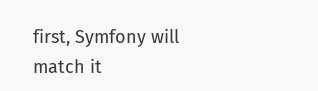first, Symfony will match it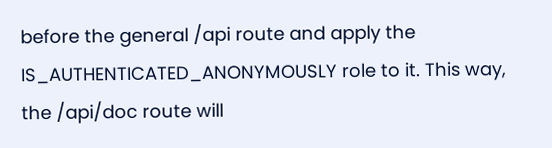before the general /api route and apply the IS_AUTHENTICATED_ANONYMOUSLY role to it. This way, the /api/doc route will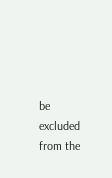be excluded from the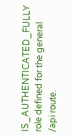IS_AUTHENTICATED_FULLY role defined for the general /api route.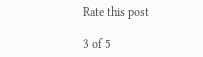Rate this post

3 of 5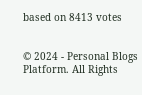based on 8413 votes


© 2024 - Personal Blogs Platform. All Rights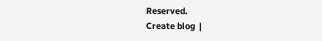Reserved.
Create blog  |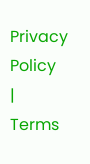Privacy Policy  |  Terms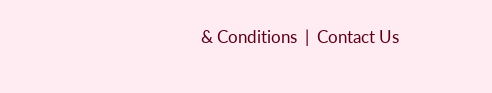& Conditions  |  Contact Us